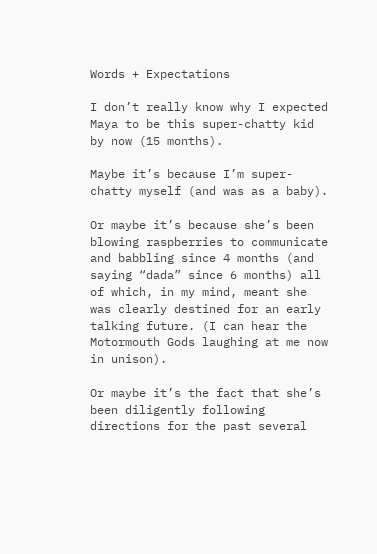Words + Expectations

I don’t really know why I expected Maya to be this super-chatty kid by now (15 months).

Maybe it’s because I’m super-chatty myself (and was as a baby).

Or maybe it’s because she’s been blowing raspberries to communicate and babbling since 4 months (and saying “dada” since 6 months) all of which, in my mind, meant she was clearly destined for an early talking future. (I can hear the Motormouth Gods laughing at me now in unison).

Or maybe it’s the fact that she’s been diligently following directions for the past several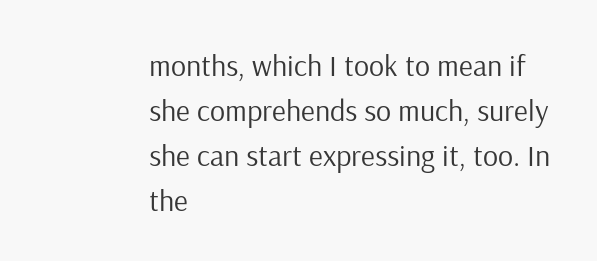months, which I took to mean if she comprehends so much, surely she can start expressing it, too. In the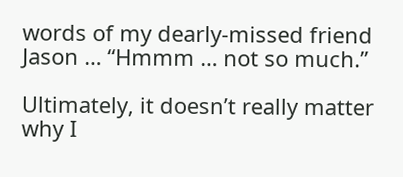words of my dearly-missed friend Jason … “Hmmm … not so much.”

Ultimately, it doesn’t really matter why I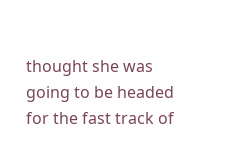thought she was going to be headed for the fast track of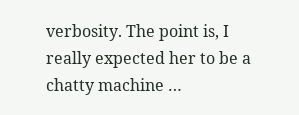verbosity. The point is, I really expected her to be a chatty machine …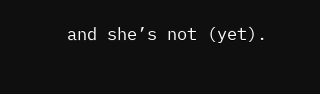and she’s not (yet).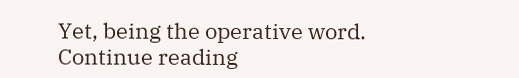Yet, being the operative word. Continue reading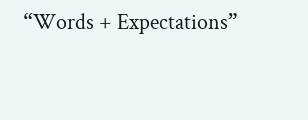“Words + Expectations”